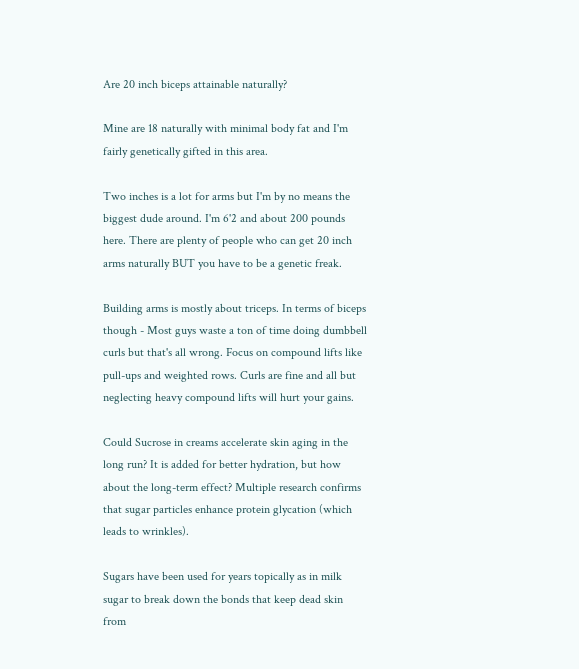Are 20 inch biceps attainable naturally?

Mine are 18 naturally with minimal body fat and I'm fairly genetically gifted in this area.

Two inches is a lot for arms but I'm by no means the biggest dude around. I'm 6'2 and about 200 pounds here. There are plenty of people who can get 20 inch arms naturally BUT you have to be a genetic freak.

Building arms is mostly about triceps. In terms of biceps though - Most guys waste a ton of time doing dumbbell curls but that's all wrong. Focus on compound lifts like pull-ups and weighted rows. Curls are fine and all but neglecting heavy compound lifts will hurt your gains.

Could Sucrose in creams accelerate skin aging in the long run? It is added for better hydration, but how about the long-term effect? Multiple research confirms that sugar particles enhance protein glycation (which leads to wrinkles).

Sugars have been used for years topically as in milk sugar to break down the bonds that keep dead skin from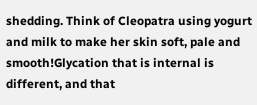shedding. Think of Cleopatra using yogurt and milk to make her skin soft, pale and smooth!Glycation that is internal is different, and that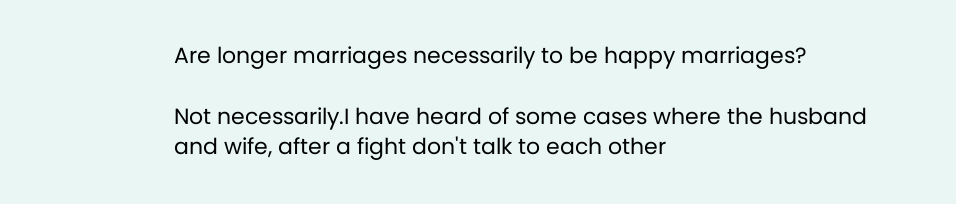Are longer marriages necessarily to be happy marriages?

Not necessarily.I have heard of some cases where the husband and wife, after a fight don't talk to each other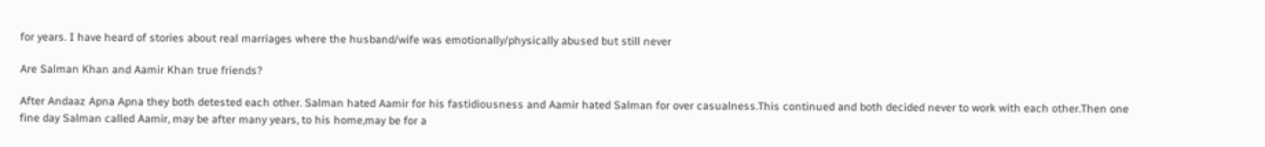for years. I have heard of stories about real marriages where the husband/wife was emotionally/physically abused but still never

Are Salman Khan and Aamir Khan true friends?

After Andaaz Apna Apna they both detested each other. Salman hated Aamir for his fastidiousness and Aamir hated Salman for over casualness.This continued and both decided never to work with each other.Then one fine day Salman called Aamir, may be after many years, to his home,may be for a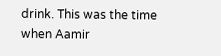drink. This was the time when Aamir